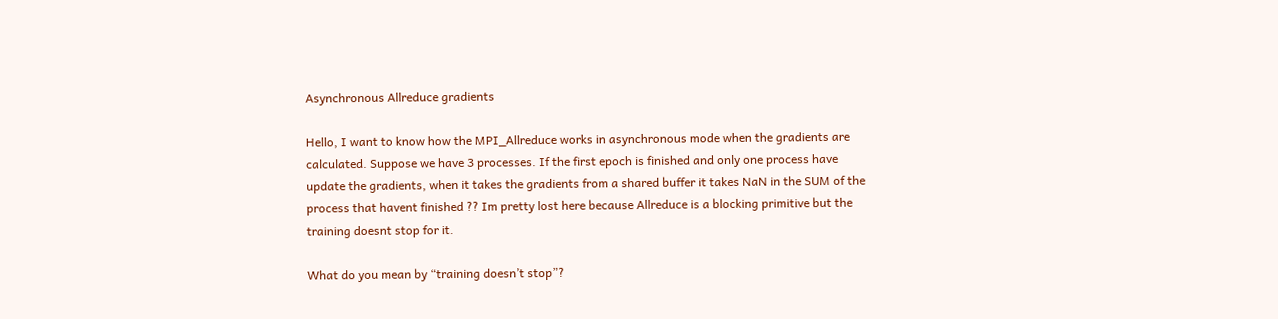Asynchronous Allreduce gradients

Hello, I want to know how the MPI_Allreduce works in asynchronous mode when the gradients are calculated. Suppose we have 3 processes. If the first epoch is finished and only one process have update the gradients, when it takes the gradients from a shared buffer it takes NaN in the SUM of the process that havent finished ?? Im pretty lost here because Allreduce is a blocking primitive but the training doesnt stop for it.

What do you mean by “training doesn’t stop”?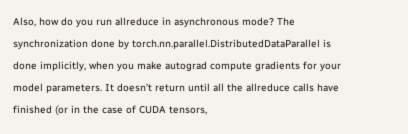Also, how do you run allreduce in asynchronous mode? The synchronization done by torch.nn.parallel.DistributedDataParallel is done implicitly, when you make autograd compute gradients for your model parameters. It doesn’t return until all the allreduce calls have finished (or in the case of CUDA tensors,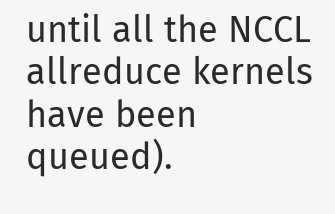until all the NCCL allreduce kernels have been queued).